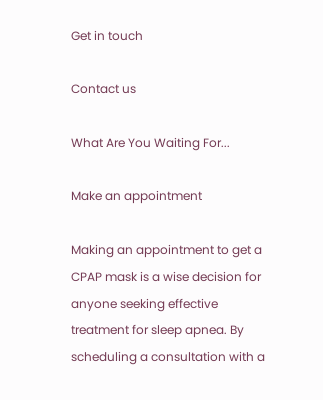Get in touch

Contact us

What Are You Waiting For...

Make an appointment

Making an appointment to get a CPAP mask is a wise decision for anyone seeking effective treatment for sleep apnea. By scheduling a consultation with a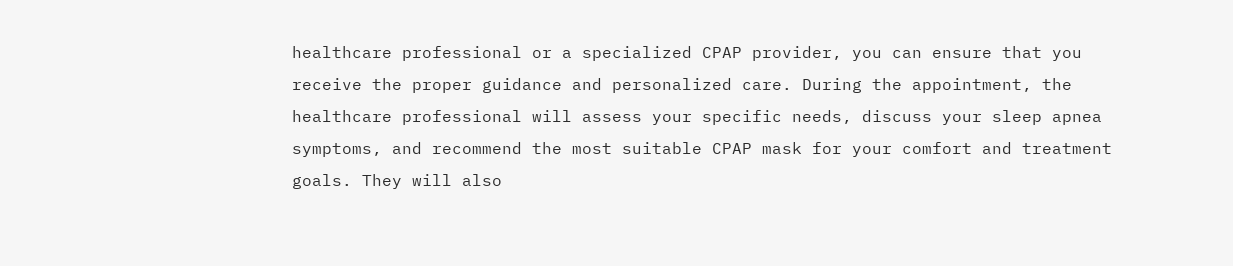healthcare professional or a specialized CPAP provider, you can ensure that you receive the proper guidance and personalized care. During the appointment, the healthcare professional will assess your specific needs, discuss your sleep apnea symptoms, and recommend the most suitable CPAP mask for your comfort and treatment goals. They will also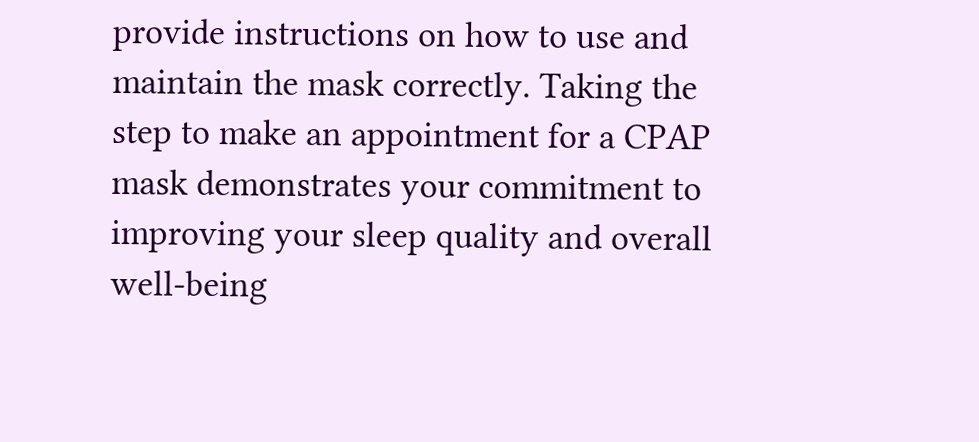provide instructions on how to use and maintain the mask correctly. Taking the step to make an appointment for a CPAP mask demonstrates your commitment to improving your sleep quality and overall well-being